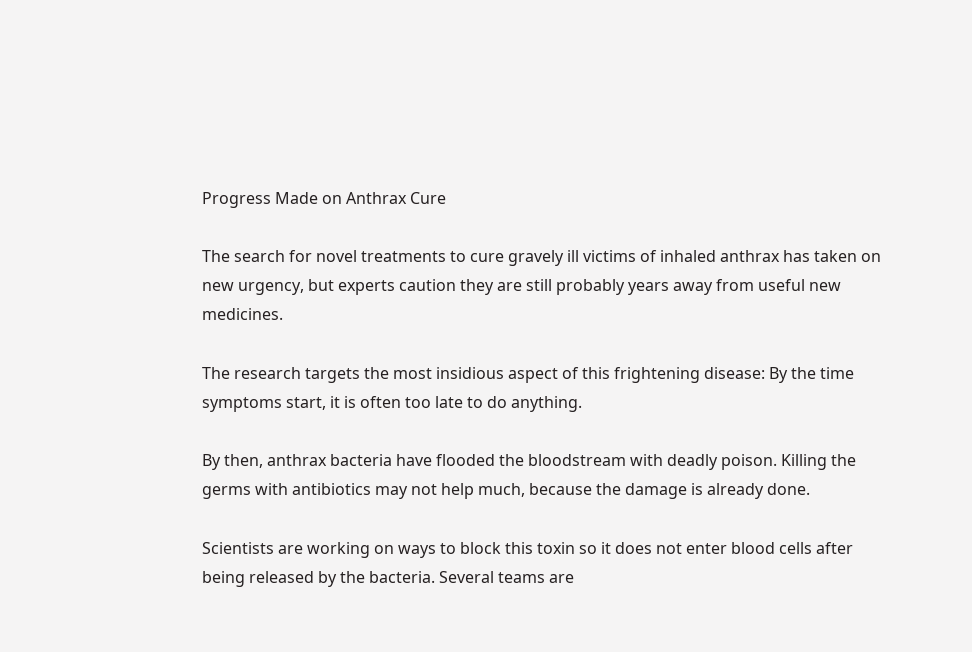Progress Made on Anthrax Cure

The search for novel treatments to cure gravely ill victims of inhaled anthrax has taken on new urgency, but experts caution they are still probably years away from useful new medicines.

The research targets the most insidious aspect of this frightening disease: By the time symptoms start, it is often too late to do anything.

By then, anthrax bacteria have flooded the bloodstream with deadly poison. Killing the germs with antibiotics may not help much, because the damage is already done.

Scientists are working on ways to block this toxin so it does not enter blood cells after being released by the bacteria. Several teams are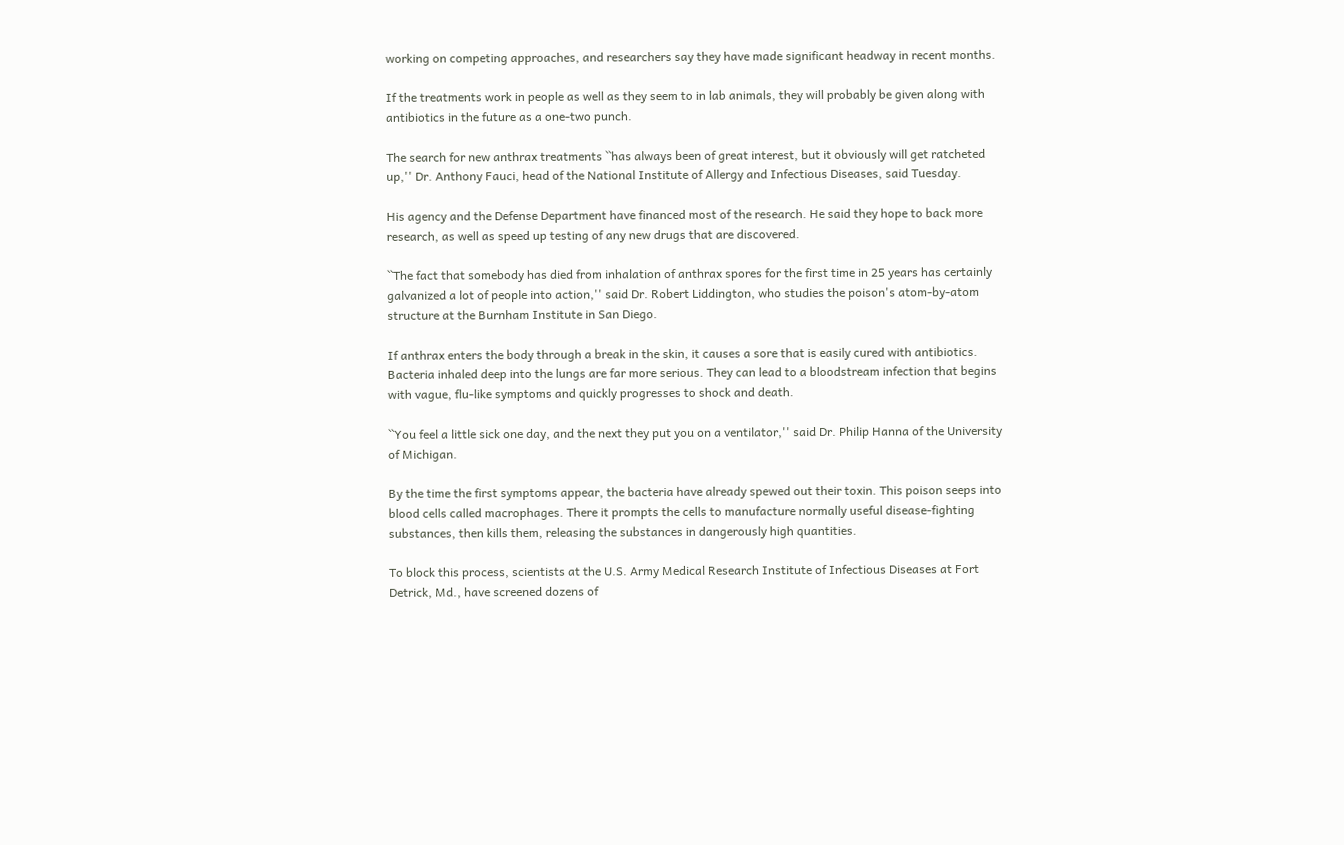working on competing approaches, and researchers say they have made significant headway in recent months.

If the treatments work in people as well as they seem to in lab animals, they will probably be given along with antibiotics in the future as a one-two punch.

The search for new anthrax treatments ``has always been of great interest, but it obviously will get ratcheted up,'' Dr. Anthony Fauci, head of the National Institute of Allergy and Infectious Diseases, said Tuesday.

His agency and the Defense Department have financed most of the research. He said they hope to back more research, as well as speed up testing of any new drugs that are discovered.

``The fact that somebody has died from inhalation of anthrax spores for the first time in 25 years has certainly galvanized a lot of people into action,'' said Dr. Robert Liddington, who studies the poison's atom-by-atom structure at the Burnham Institute in San Diego.

If anthrax enters the body through a break in the skin, it causes a sore that is easily cured with antibiotics. Bacteria inhaled deep into the lungs are far more serious. They can lead to a bloodstream infection that begins with vague, flu-like symptoms and quickly progresses to shock and death.

``You feel a little sick one day, and the next they put you on a ventilator,'' said Dr. Philip Hanna of the University of Michigan.

By the time the first symptoms appear, the bacteria have already spewed out their toxin. This poison seeps into blood cells called macrophages. There it prompts the cells to manufacture normally useful disease-fighting substances, then kills them, releasing the substances in dangerously high quantities.

To block this process, scientists at the U.S. Army Medical Research Institute of Infectious Diseases at Fort Detrick, Md., have screened dozens of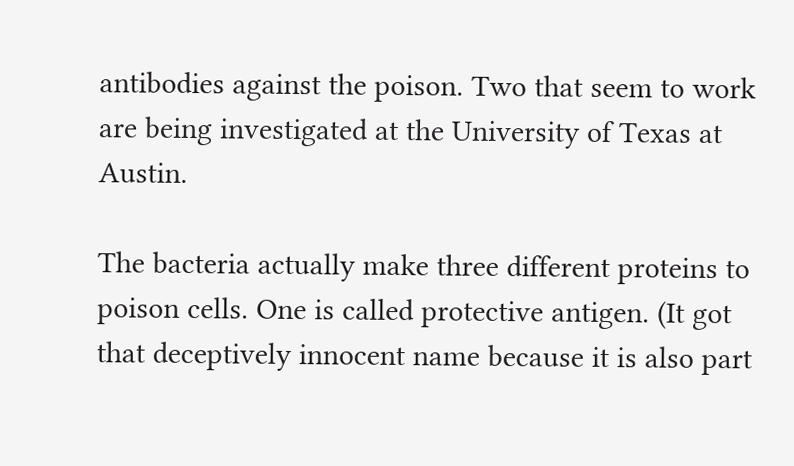antibodies against the poison. Two that seem to work are being investigated at the University of Texas at Austin.

The bacteria actually make three different proteins to poison cells. One is called protective antigen. (It got that deceptively innocent name because it is also part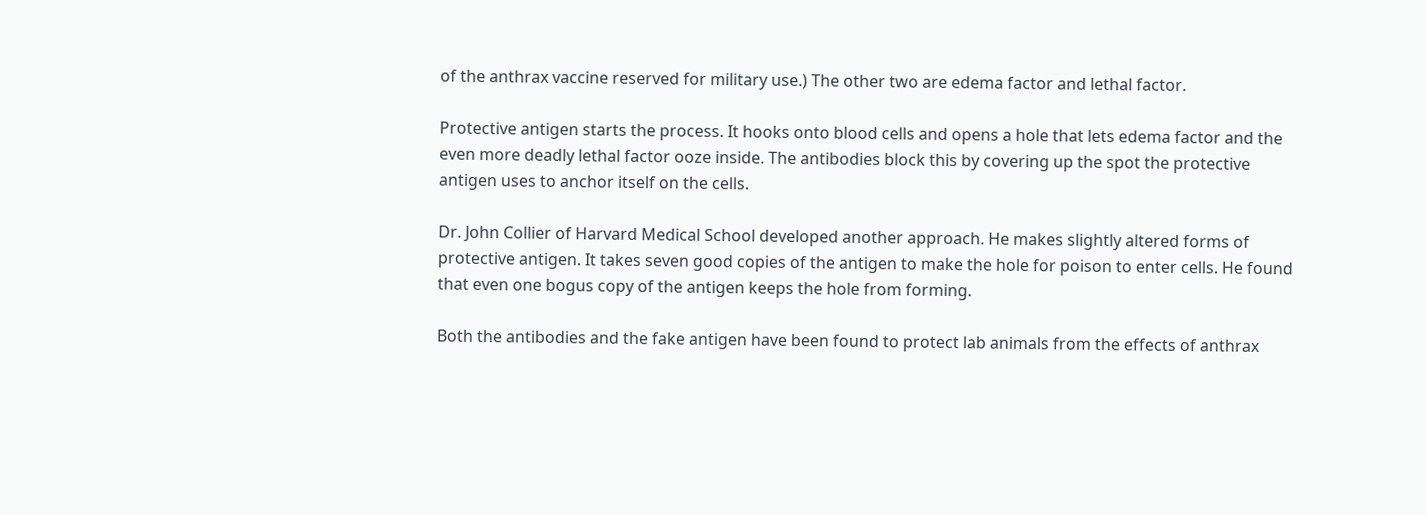of the anthrax vaccine reserved for military use.) The other two are edema factor and lethal factor.

Protective antigen starts the process. It hooks onto blood cells and opens a hole that lets edema factor and the even more deadly lethal factor ooze inside. The antibodies block this by covering up the spot the protective antigen uses to anchor itself on the cells.

Dr. John Collier of Harvard Medical School developed another approach. He makes slightly altered forms of protective antigen. It takes seven good copies of the antigen to make the hole for poison to enter cells. He found that even one bogus copy of the antigen keeps the hole from forming.

Both the antibodies and the fake antigen have been found to protect lab animals from the effects of anthrax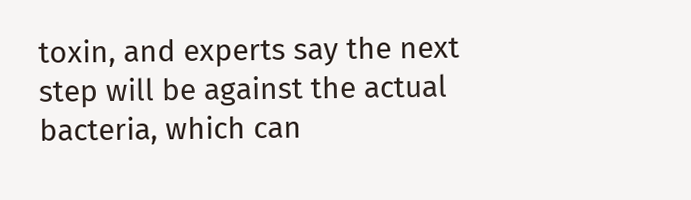toxin, and experts say the next step will be against the actual bacteria, which can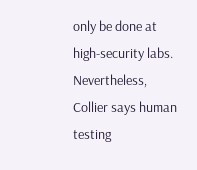only be done at high-security labs. Nevertheless, Collier says human testing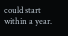could start within a year.